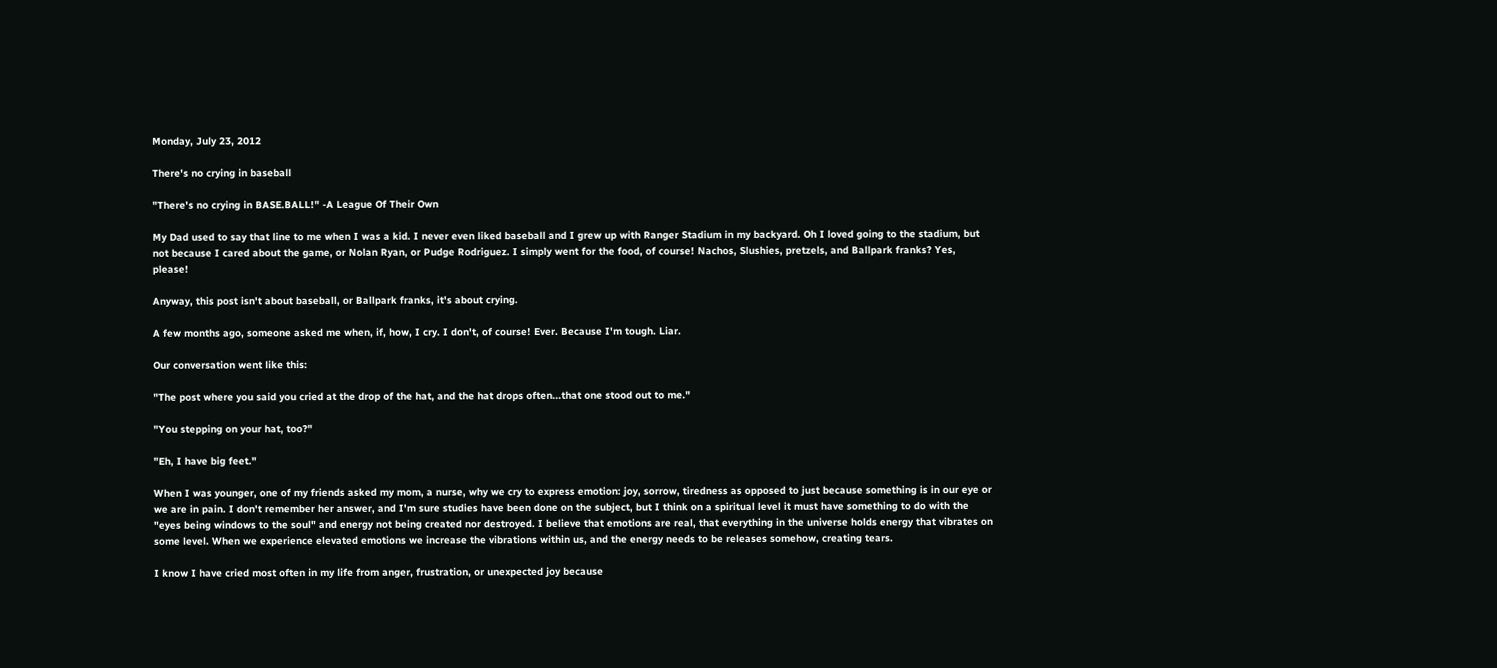Monday, July 23, 2012

There's no crying in baseball

"There's no crying in BASE.BALL!" -A League Of Their Own

My Dad used to say that line to me when I was a kid. I never even liked baseball and I grew up with Ranger Stadium in my backyard. Oh I loved going to the stadium, but not because I cared about the game, or Nolan Ryan, or Pudge Rodriguez. I simply went for the food, of course! Nachos, Slushies, pretzels, and Ballpark franks? Yes, please!

Anyway, this post isn't about baseball, or Ballpark franks, it's about crying.

A few months ago, someone asked me when, if, how, I cry. I don't, of course! Ever. Because I'm tough. Liar.

Our conversation went like this:

"The post where you said you cried at the drop of the hat, and the hat drops often...that one stood out to me."

"You stepping on your hat, too?"

"Eh, I have big feet."

When I was younger, one of my friends asked my mom, a nurse, why we cry to express emotion: joy, sorrow, tiredness as opposed to just because something is in our eye or we are in pain. I don't remember her answer, and I'm sure studies have been done on the subject, but I think on a spiritual level it must have something to do with the "eyes being windows to the soul" and energy not being created nor destroyed. I believe that emotions are real, that everything in the universe holds energy that vibrates on some level. When we experience elevated emotions we increase the vibrations within us, and the energy needs to be releases somehow, creating tears.

I know I have cried most often in my life from anger, frustration, or unexpected joy because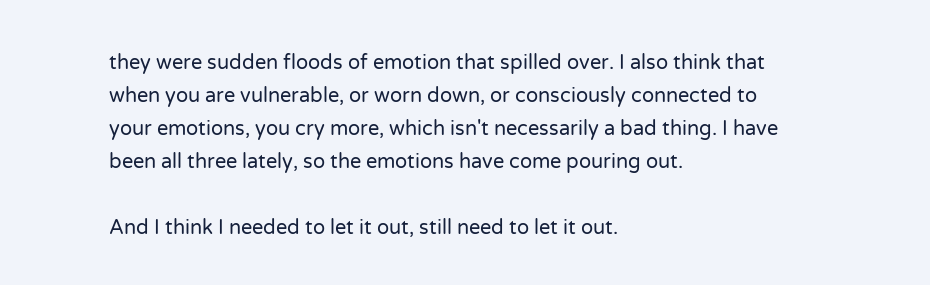they were sudden floods of emotion that spilled over. I also think that when you are vulnerable, or worn down, or consciously connected to your emotions, you cry more, which isn't necessarily a bad thing. I have been all three lately, so the emotions have come pouring out.

And I think I needed to let it out, still need to let it out.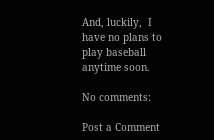And, luckily,  I have no plans to play baseball anytime soon.

No comments:

Post a Comment